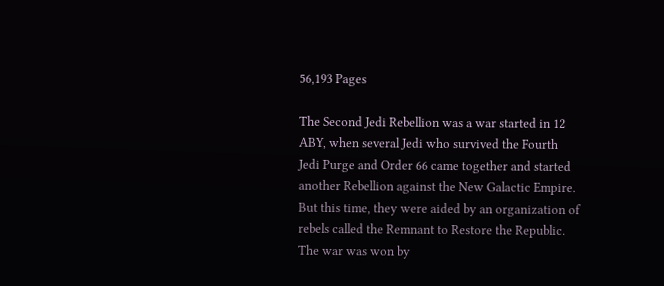56,193 Pages

The Second Jedi Rebellion was a war started in 12 ABY, when several Jedi who survived the Fourth Jedi Purge and Order 66 came together and started another Rebellion against the New Galactic Empire. But this time, they were aided by an organization of rebels called the Remnant to Restore the Republic. The war was won by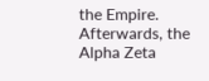the Empire. Afterwards, the Alpha Zeta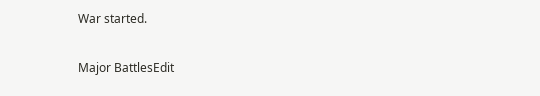War started.

Major BattlesEdit